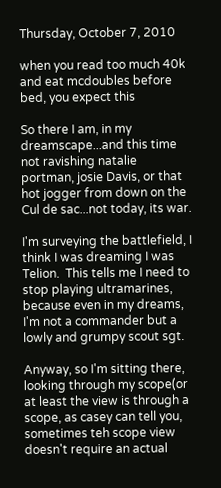Thursday, October 7, 2010

when you read too much 40k and eat mcdoubles before bed, you expect this

So there I am, in my dreamscape...and this time not ravishing natalie portman, josie Davis, or that hot jogger from down on the Cul de sac...not today, its war.

I'm surveying the battlefield, I think I was dreaming I was Telion.  This tells me I need to stop playing ultramarines, because even in my dreams, I'm not a commander but a lowly and grumpy scout sgt.

Anyway, so I'm sitting there, looking through my scope(or at least the view is through a scope, as casey can tell you, sometimes teh scope view doesn't require an actual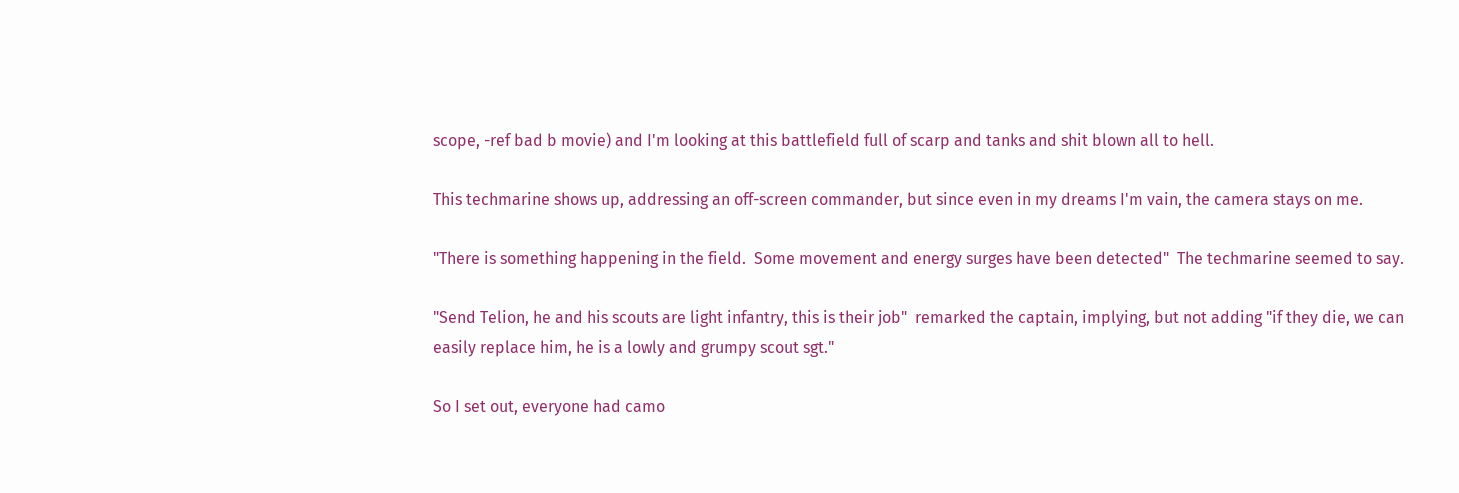scope, -ref bad b movie) and I'm looking at this battlefield full of scarp and tanks and shit blown all to hell.

This techmarine shows up, addressing an off-screen commander, but since even in my dreams I'm vain, the camera stays on me.

"There is something happening in the field.  Some movement and energy surges have been detected"  The techmarine seemed to say.

"Send Telion, he and his scouts are light infantry, this is their job"  remarked the captain, implying, but not adding "if they die, we can easily replace him, he is a lowly and grumpy scout sgt."

So I set out, everyone had camo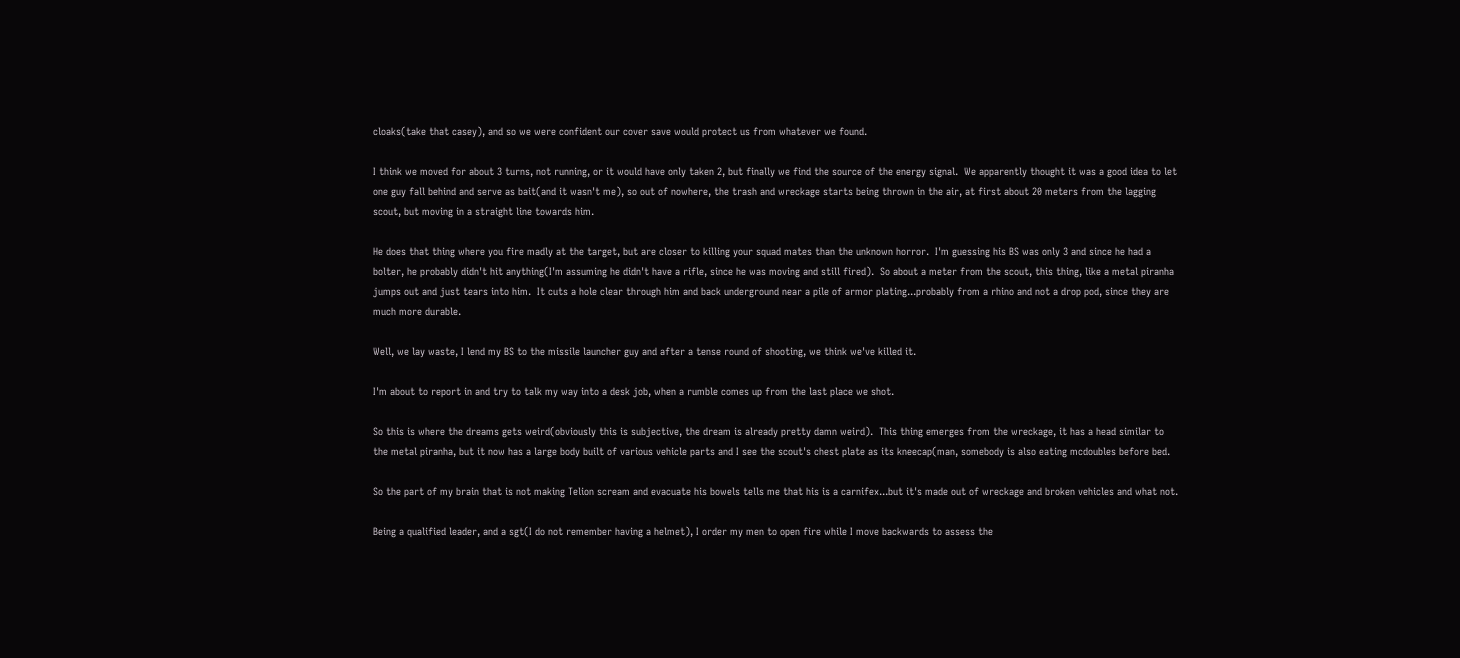cloaks(take that casey), and so we were confident our cover save would protect us from whatever we found.

I think we moved for about 3 turns, not running, or it would have only taken 2, but finally we find the source of the energy signal.  We apparently thought it was a good idea to let one guy fall behind and serve as bait(and it wasn't me), so out of nowhere, the trash and wreckage starts being thrown in the air, at first about 20 meters from the lagging scout, but moving in a straight line towards him.

He does that thing where you fire madly at the target, but are closer to killing your squad mates than the unknown horror.  I'm guessing his BS was only 3 and since he had a bolter, he probably didn't hit anything(I'm assuming he didn't have a rifle, since he was moving and still fired).  So about a meter from the scout, this thing, like a metal piranha jumps out and just tears into him.  It cuts a hole clear through him and back underground near a pile of armor plating...probably from a rhino and not a drop pod, since they are much more durable.

Well, we lay waste, I lend my BS to the missile launcher guy and after a tense round of shooting, we think we've killed it.

I'm about to report in and try to talk my way into a desk job, when a rumble comes up from the last place we shot.

So this is where the dreams gets weird(obviously this is subjective, the dream is already pretty damn weird).  This thing emerges from the wreckage, it has a head similar to the metal piranha, but it now has a large body built of various vehicle parts and I see the scout's chest plate as its kneecap(man, somebody is also eating mcdoubles before bed.

So the part of my brain that is not making Telion scream and evacuate his bowels tells me that his is a carnifex...but it's made out of wreckage and broken vehicles and what not.

Being a qualified leader, and a sgt(I do not remember having a helmet), I order my men to open fire while I move backwards to assess the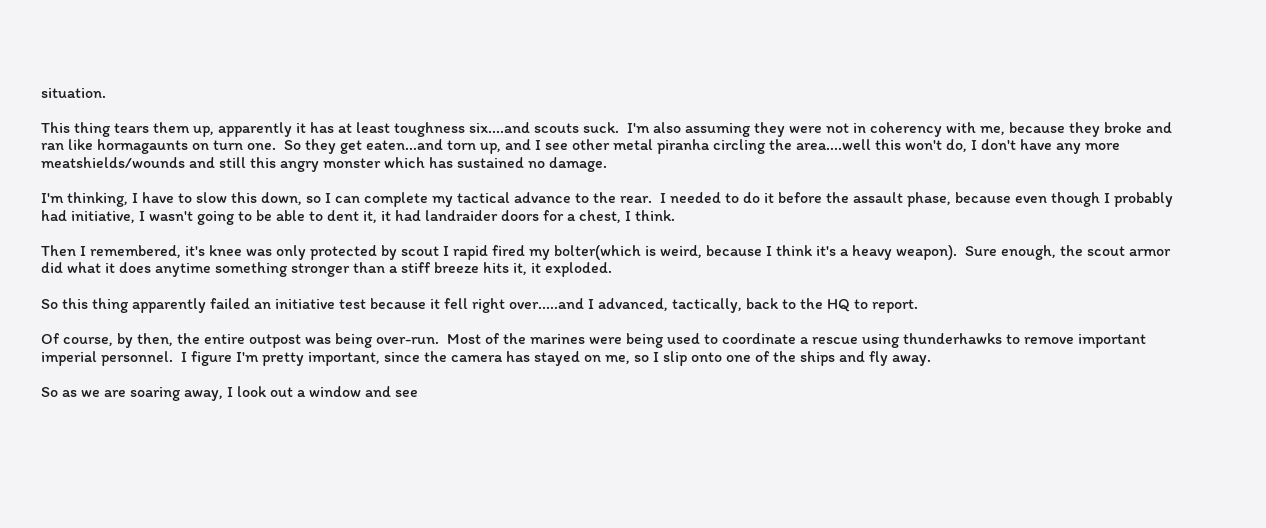situation.

This thing tears them up, apparently it has at least toughness six....and scouts suck.  I'm also assuming they were not in coherency with me, because they broke and ran like hormagaunts on turn one.  So they get eaten...and torn up, and I see other metal piranha circling the area....well this won't do, I don't have any more meatshields/wounds and still this angry monster which has sustained no damage.

I'm thinking, I have to slow this down, so I can complete my tactical advance to the rear.  I needed to do it before the assault phase, because even though I probably had initiative, I wasn't going to be able to dent it, it had landraider doors for a chest, I think.

Then I remembered, it's knee was only protected by scout I rapid fired my bolter(which is weird, because I think it's a heavy weapon).  Sure enough, the scout armor did what it does anytime something stronger than a stiff breeze hits it, it exploded.

So this thing apparently failed an initiative test because it fell right over.....and I advanced, tactically, back to the HQ to report.

Of course, by then, the entire outpost was being over-run.  Most of the marines were being used to coordinate a rescue using thunderhawks to remove important imperial personnel.  I figure I'm pretty important, since the camera has stayed on me, so I slip onto one of the ships and fly away.

So as we are soaring away, I look out a window and see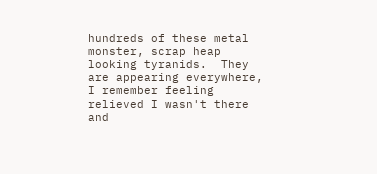hundreds of these metal monster, scrap heap looking tyranids.  They are appearing everywhere, I remember feeling relieved I wasn't there and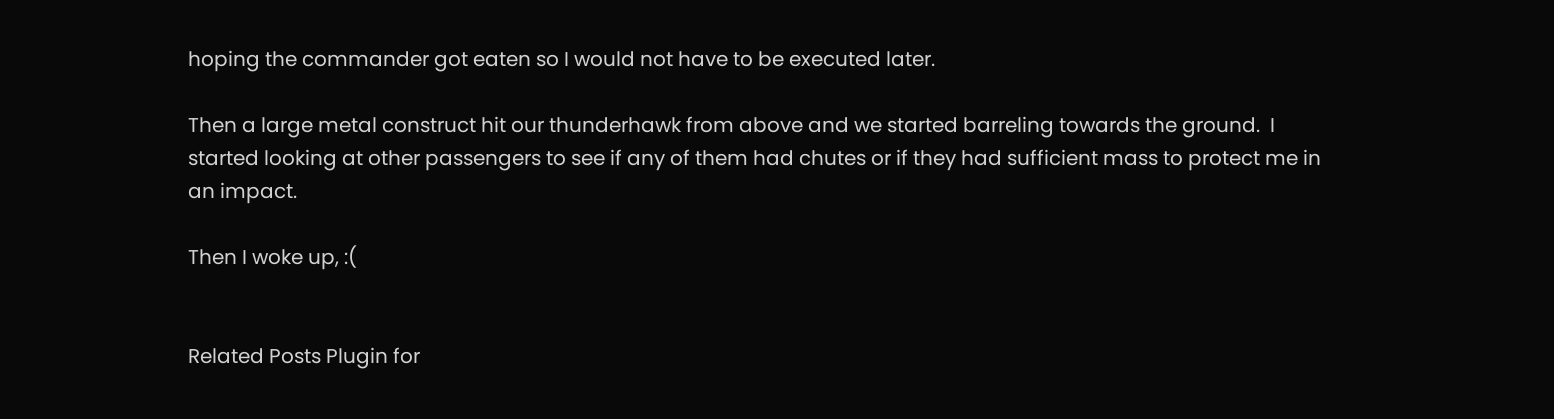hoping the commander got eaten so I would not have to be executed later.

Then a large metal construct hit our thunderhawk from above and we started barreling towards the ground.  I started looking at other passengers to see if any of them had chutes or if they had sufficient mass to protect me in an impact.

Then I woke up, :(


Related Posts Plugin for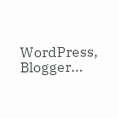WordPress, Blogger...